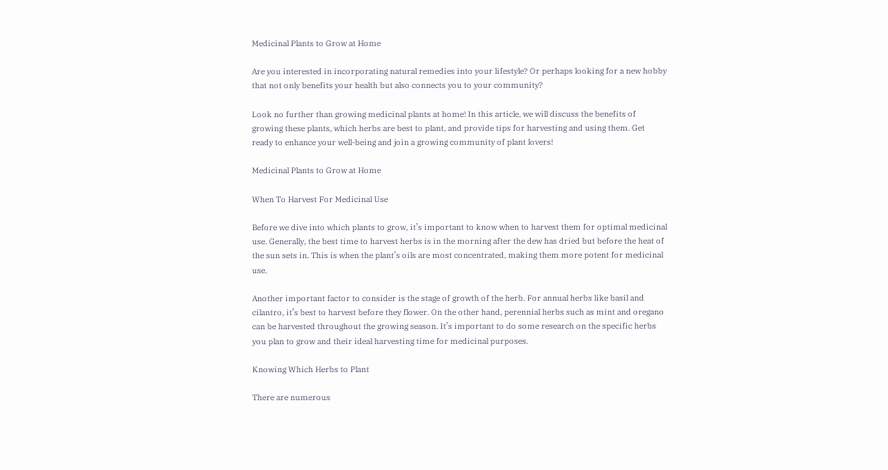Medicinal Plants to Grow at Home

Are you interested in incorporating natural remedies into your lifestyle? Or perhaps looking for a new hobby that not only benefits your health but also connects you to your community?

Look no further than growing medicinal plants at home! In this article, we will discuss the benefits of growing these plants, which herbs are best to plant, and provide tips for harvesting and using them. Get ready to enhance your well-being and join a growing community of plant lovers!

Medicinal Plants to Grow at Home

When To Harvest For Medicinal Use

Before we dive into which plants to grow, it’s important to know when to harvest them for optimal medicinal use. Generally, the best time to harvest herbs is in the morning after the dew has dried but before the heat of the sun sets in. This is when the plant’s oils are most concentrated, making them more potent for medicinal use.

Another important factor to consider is the stage of growth of the herb. For annual herbs like basil and cilantro, it’s best to harvest before they flower. On the other hand, perennial herbs such as mint and oregano can be harvested throughout the growing season. It’s important to do some research on the specific herbs you plan to grow and their ideal harvesting time for medicinal purposes.

Knowing Which Herbs to Plant

There are numerous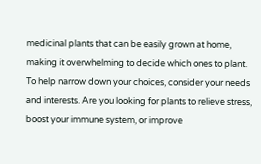medicinal plants that can be easily grown at home, making it overwhelming to decide which ones to plant. To help narrow down your choices, consider your needs and interests. Are you looking for plants to relieve stress, boost your immune system, or improve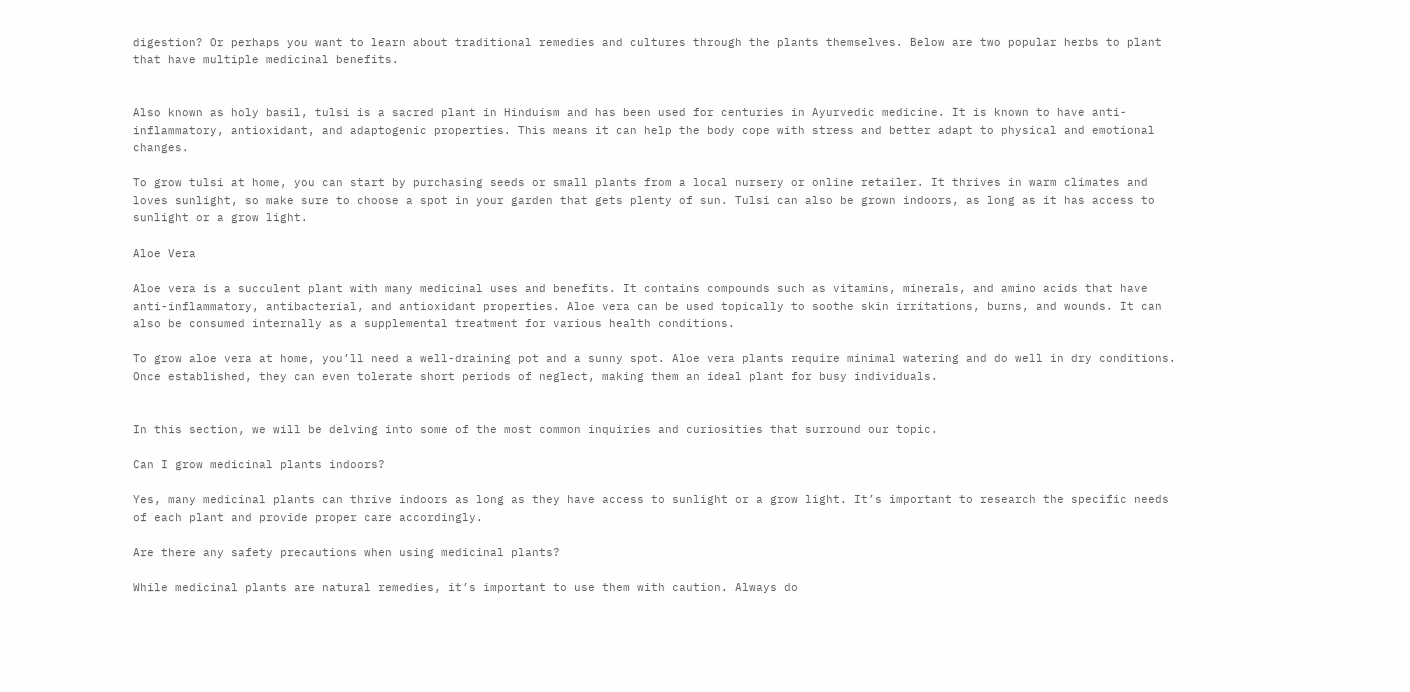digestion? Or perhaps you want to learn about traditional remedies and cultures through the plants themselves. Below are two popular herbs to plant that have multiple medicinal benefits.


Also known as holy basil, tulsi is a sacred plant in Hinduism and has been used for centuries in Ayurvedic medicine. It is known to have anti-inflammatory, antioxidant, and adaptogenic properties. This means it can help the body cope with stress and better adapt to physical and emotional changes.

To grow tulsi at home, you can start by purchasing seeds or small plants from a local nursery or online retailer. It thrives in warm climates and loves sunlight, so make sure to choose a spot in your garden that gets plenty of sun. Tulsi can also be grown indoors, as long as it has access to sunlight or a grow light.

Aloe Vera

Aloe vera is a succulent plant with many medicinal uses and benefits. It contains compounds such as vitamins, minerals, and amino acids that have anti-inflammatory, antibacterial, and antioxidant properties. Aloe vera can be used topically to soothe skin irritations, burns, and wounds. It can also be consumed internally as a supplemental treatment for various health conditions.

To grow aloe vera at home, you’ll need a well-draining pot and a sunny spot. Aloe vera plants require minimal watering and do well in dry conditions. Once established, they can even tolerate short periods of neglect, making them an ideal plant for busy individuals.


In this section, we will be delving into some of the most common inquiries and curiosities that surround our topic.

Can I grow medicinal plants indoors?

Yes, many medicinal plants can thrive indoors as long as they have access to sunlight or a grow light. It’s important to research the specific needs of each plant and provide proper care accordingly.

Are there any safety precautions when using medicinal plants?

While medicinal plants are natural remedies, it’s important to use them with caution. Always do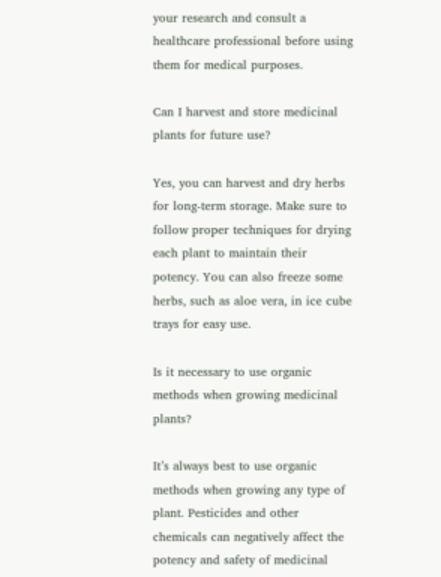your research and consult a healthcare professional before using them for medical purposes.

Can I harvest and store medicinal plants for future use?

Yes, you can harvest and dry herbs for long-term storage. Make sure to follow proper techniques for drying each plant to maintain their potency. You can also freeze some herbs, such as aloe vera, in ice cube trays for easy use.

Is it necessary to use organic methods when growing medicinal plants?

It’s always best to use organic methods when growing any type of plant. Pesticides and other chemicals can negatively affect the potency and safety of medicinal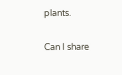plants.

Can I share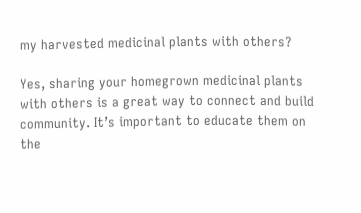my harvested medicinal plants with others?

Yes, sharing your homegrown medicinal plants with others is a great way to connect and build community. It’s important to educate them on the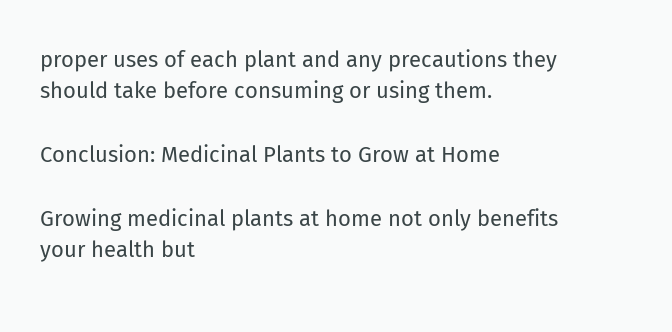proper uses of each plant and any precautions they should take before consuming or using them.

Conclusion: Medicinal Plants to Grow at Home

Growing medicinal plants at home not only benefits your health but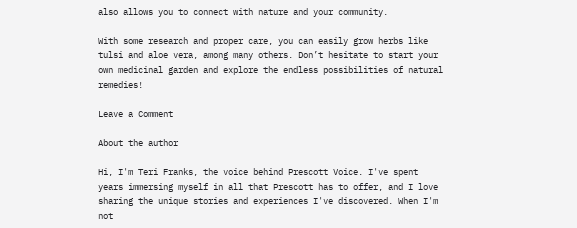also allows you to connect with nature and your community.

With some research and proper care, you can easily grow herbs like tulsi and aloe vera, among many others. Don’t hesitate to start your own medicinal garden and explore the endless possibilities of natural remedies!

Leave a Comment

About the author

Hi, I'm Teri Franks, the voice behind Prescott Voice. I've spent years immersing myself in all that Prescott has to offer, and I love sharing the unique stories and experiences I've discovered. When I'm not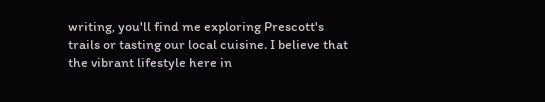writing, you'll find me exploring Prescott's trails or tasting our local cuisine. I believe that the vibrant lifestyle here in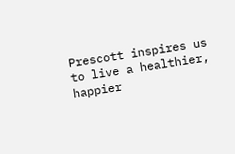Prescott inspires us to live a healthier, happier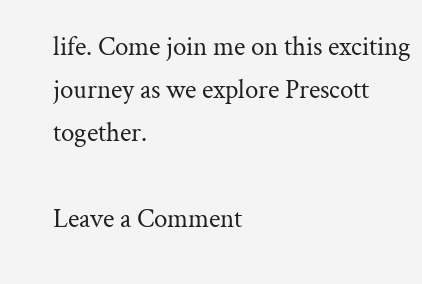life. Come join me on this exciting journey as we explore Prescott together.

Leave a Comment